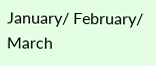January/ February/ March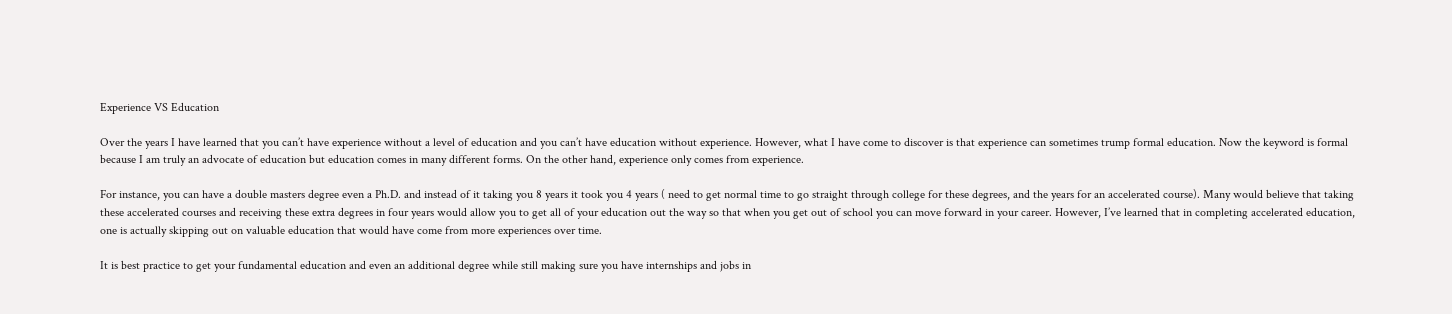Experience VS Education

Over the years I have learned that you can’t have experience without a level of education and you can’t have education without experience. However, what I have come to discover is that experience can sometimes trump formal education. Now the keyword is formal because I am truly an advocate of education but education comes in many different forms. On the other hand, experience only comes from experience.

For instance, you can have a double masters degree even a Ph.D. and instead of it taking you 8 years it took you 4 years ( need to get normal time to go straight through college for these degrees, and the years for an accelerated course). Many would believe that taking these accelerated courses and receiving these extra degrees in four years would allow you to get all of your education out the way so that when you get out of school you can move forward in your career. However, I’ve learned that in completing accelerated education, one is actually skipping out on valuable education that would have come from more experiences over time.

It is best practice to get your fundamental education and even an additional degree while still making sure you have internships and jobs in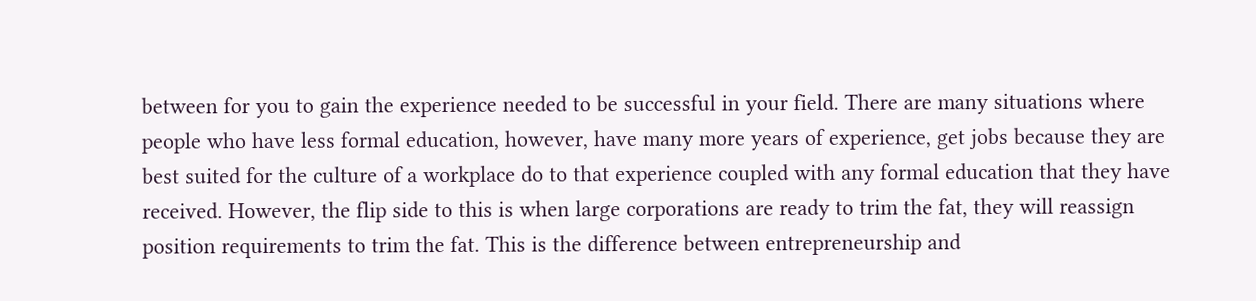between for you to gain the experience needed to be successful in your field. There are many situations where people who have less formal education, however, have many more years of experience, get jobs because they are best suited for the culture of a workplace do to that experience coupled with any formal education that they have received. However, the flip side to this is when large corporations are ready to trim the fat, they will reassign position requirements to trim the fat. This is the difference between entrepreneurship and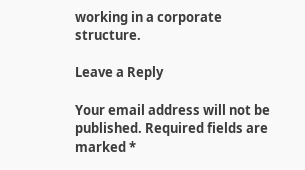working in a corporate structure.

Leave a Reply

Your email address will not be published. Required fields are marked *